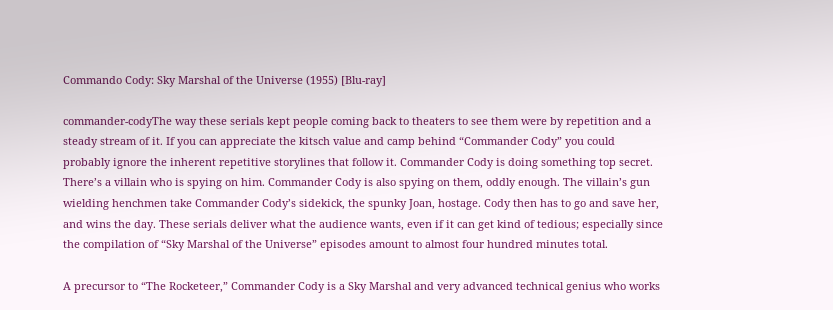Commando Cody: Sky Marshal of the Universe (1955) [Blu-ray]

commander-codyThe way these serials kept people coming back to theaters to see them were by repetition and a steady stream of it. If you can appreciate the kitsch value and camp behind “Commander Cody” you could probably ignore the inherent repetitive storylines that follow it. Commander Cody is doing something top secret. There’s a villain who is spying on him. Commander Cody is also spying on them, oddly enough. The villain’s gun wielding henchmen take Commander Cody’s sidekick, the spunky Joan, hostage. Cody then has to go and save her, and wins the day. These serials deliver what the audience wants, even if it can get kind of tedious; especially since the compilation of “Sky Marshal of the Universe” episodes amount to almost four hundred minutes total.

A precursor to “The Rocketeer,” Commander Cody is a Sky Marshal and very advanced technical genius who works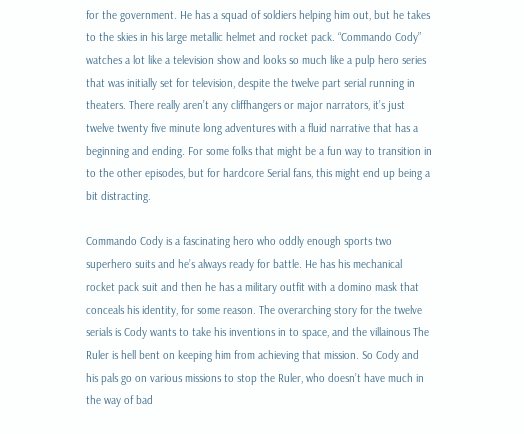for the government. He has a squad of soldiers helping him out, but he takes to the skies in his large metallic helmet and rocket pack. “Commando Cody” watches a lot like a television show and looks so much like a pulp hero series that was initially set for television, despite the twelve part serial running in theaters. There really aren’t any cliffhangers or major narrators, it’s just twelve twenty five minute long adventures with a fluid narrative that has a beginning and ending. For some folks that might be a fun way to transition in to the other episodes, but for hardcore Serial fans, this might end up being a bit distracting.

Commando Cody is a fascinating hero who oddly enough sports two superhero suits and he’s always ready for battle. He has his mechanical rocket pack suit and then he has a military outfit with a domino mask that conceals his identity, for some reason. The overarching story for the twelve serials is Cody wants to take his inventions in to space, and the villainous The Ruler is hell bent on keeping him from achieving that mission. So Cody and his pals go on various missions to stop the Ruler, who doesn’t have much in the way of bad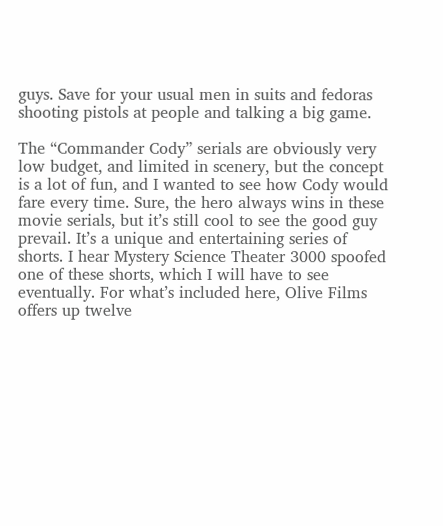guys. Save for your usual men in suits and fedoras shooting pistols at people and talking a big game.

The “Commander Cody” serials are obviously very low budget, and limited in scenery, but the concept is a lot of fun, and I wanted to see how Cody would fare every time. Sure, the hero always wins in these movie serials, but it’s still cool to see the good guy prevail. It’s a unique and entertaining series of shorts. I hear Mystery Science Theater 3000 spoofed one of these shorts, which I will have to see eventually. For what’s included here, Olive Films offers up twelve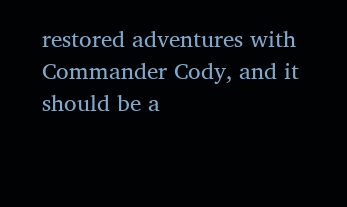restored adventures with Commander Cody, and it should be a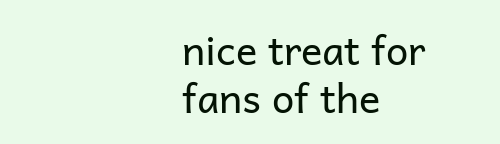nice treat for fans of the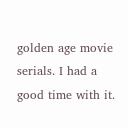golden age movie serials. I had a good time with it.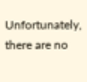Unfortunately, there are no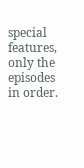special features, only the episodes in order.